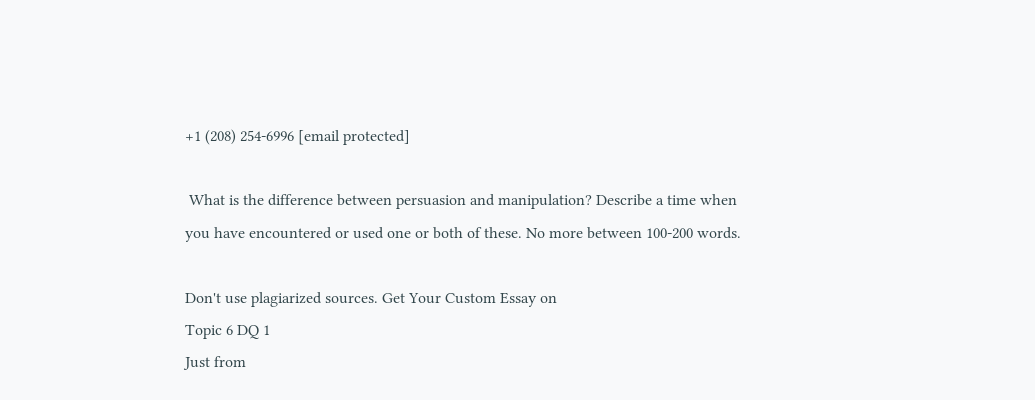+1 (208) 254-6996 [email protected]

 What is the difference between persuasion and manipulation? Describe a time when you have encountered or used one or both of these. No more between 100-200 words.

Don't use plagiarized sources. Get Your Custom Essay on
Topic 6 DQ 1
Just from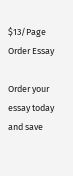$13/Page
Order Essay

Order your essay today and save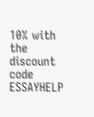10% with the discount code ESSAYHELP